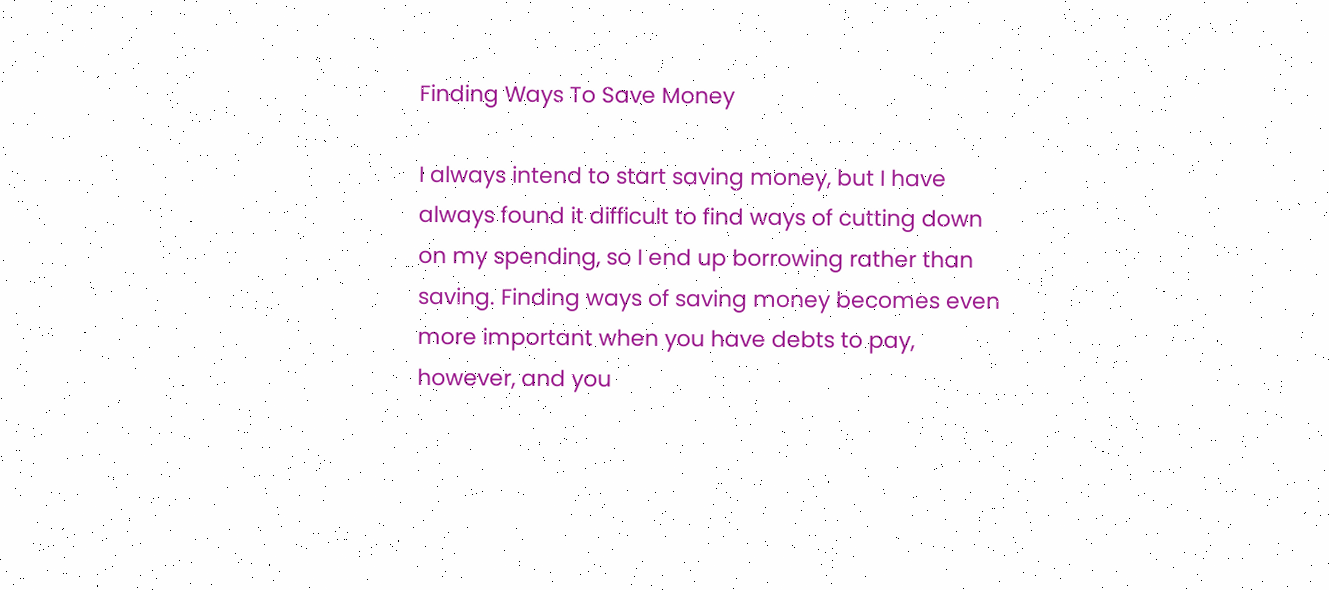Finding Ways To Save Money

I always intend to start saving money, but I have always found it difficult to find ways of cutting down on my spending, so I end up borrowing rather than saving. Finding ways of saving money becomes even more important when you have debts to pay, however, and you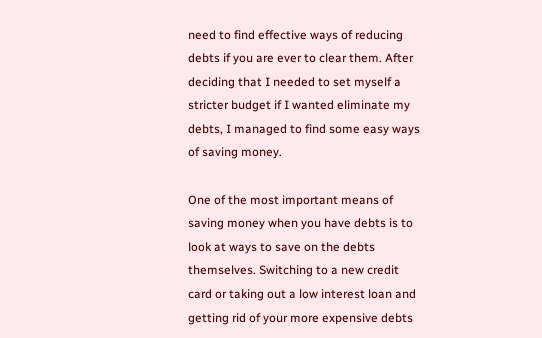need to find effective ways of reducing debts if you are ever to clear them. After deciding that I needed to set myself a stricter budget if I wanted eliminate my debts, I managed to find some easy ways of saving money.

One of the most important means of saving money when you have debts is to look at ways to save on the debts themselves. Switching to a new credit card or taking out a low interest loan and getting rid of your more expensive debts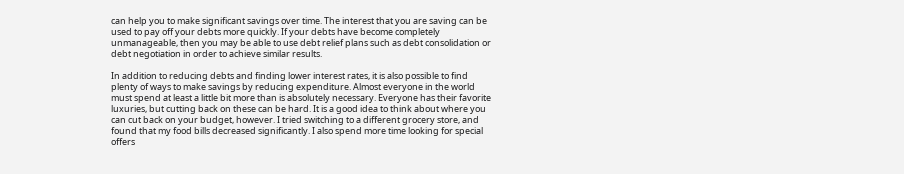can help you to make significant savings over time. The interest that you are saving can be used to pay off your debts more quickly. If your debts have become completely unmanageable, then you may be able to use debt relief plans such as debt consolidation or debt negotiation in order to achieve similar results.

In addition to reducing debts and finding lower interest rates, it is also possible to find plenty of ways to make savings by reducing expenditure. Almost everyone in the world must spend at least a little bit more than is absolutely necessary. Everyone has their favorite luxuries, but cutting back on these can be hard. It is a good idea to think about where you can cut back on your budget, however. I tried switching to a different grocery store, and found that my food bills decreased significantly. I also spend more time looking for special offers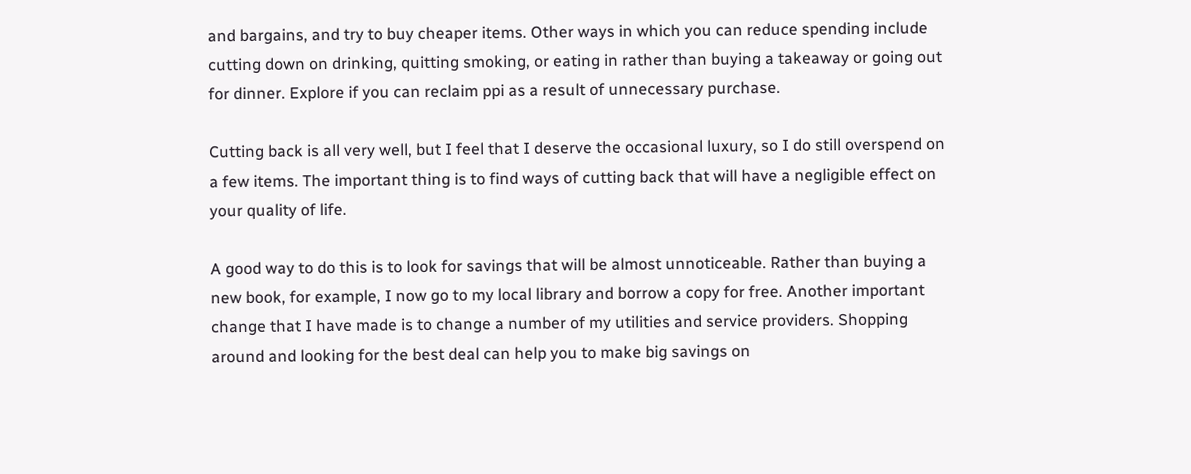and bargains, and try to buy cheaper items. Other ways in which you can reduce spending include cutting down on drinking, quitting smoking, or eating in rather than buying a takeaway or going out for dinner. Explore if you can reclaim ppi as a result of unnecessary purchase.

Cutting back is all very well, but I feel that I deserve the occasional luxury, so I do still overspend on a few items. The important thing is to find ways of cutting back that will have a negligible effect on your quality of life.

A good way to do this is to look for savings that will be almost unnoticeable. Rather than buying a new book, for example, I now go to my local library and borrow a copy for free. Another important change that I have made is to change a number of my utilities and service providers. Shopping around and looking for the best deal can help you to make big savings on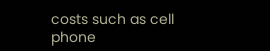costs such as cell phone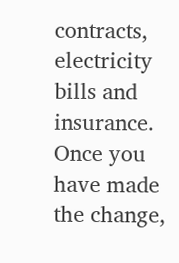contracts, electricity bills and insurance. Once you have made the change,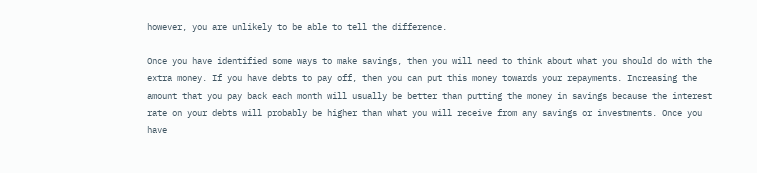however, you are unlikely to be able to tell the difference.

Once you have identified some ways to make savings, then you will need to think about what you should do with the extra money. If you have debts to pay off, then you can put this money towards your repayments. Increasing the amount that you pay back each month will usually be better than putting the money in savings because the interest rate on your debts will probably be higher than what you will receive from any savings or investments. Once you have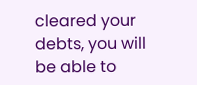cleared your debts, you will be able to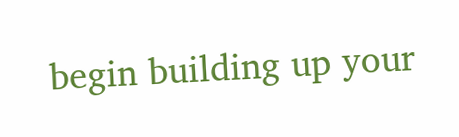begin building up your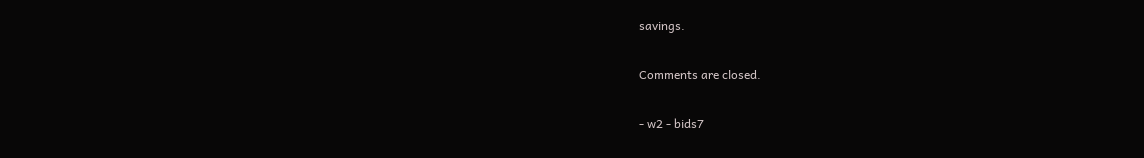savings.

Comments are closed.

- w2 - bids7